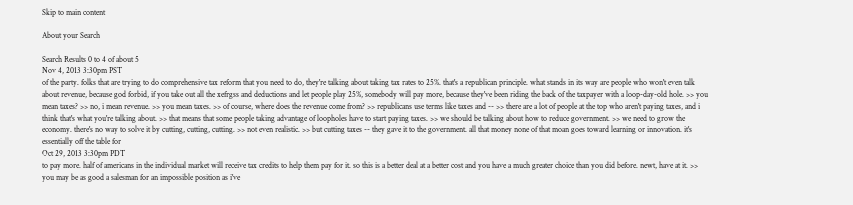Skip to main content

About your Search

Search Results 0 to 4 of about 5
Nov 4, 2013 3:30pm PST
of the party. folks that are trying to do comprehensive tax reform that you need to do, they're talking about taking tax rates to 25%. that's a republican principle. what stands in its way are people who won't even talk about revenue, because god forbid, if you take out all the xefrgss and deductions and let people play 25%, somebody will pay more, because they've been riding the back of the taxpayer with a loop-day-old hole. >> you mean taxes? >> no, i mean revenue. >> you mean taxes. >> of course, where does the revenue come from? >> republicans use terms like taxes and -- >> there are a lot of people at the top who aren't paying taxes, and i think that's what you're talking about. >> that means that some people taking advantage of loopholes have to start paying taxes. >> we should be talking about how to reduce government. >> we need to grow the economy. there's no way to solve it by cutting, cutting, cutting. >> not even realistic. >> but cutting taxes -- they gave it to the government. all that money none of that moan goes toward learning or innovation. it's essentially off the table for
Oct 29, 2013 3:30pm PDT
to pay more. half of americans in the individual market will receive tax credits to help them pay for it. so this is a better deal at a better cost and you have a much greater choice than you did before. newt, have at it. >> you may be as good a salesman for an impossible position as i've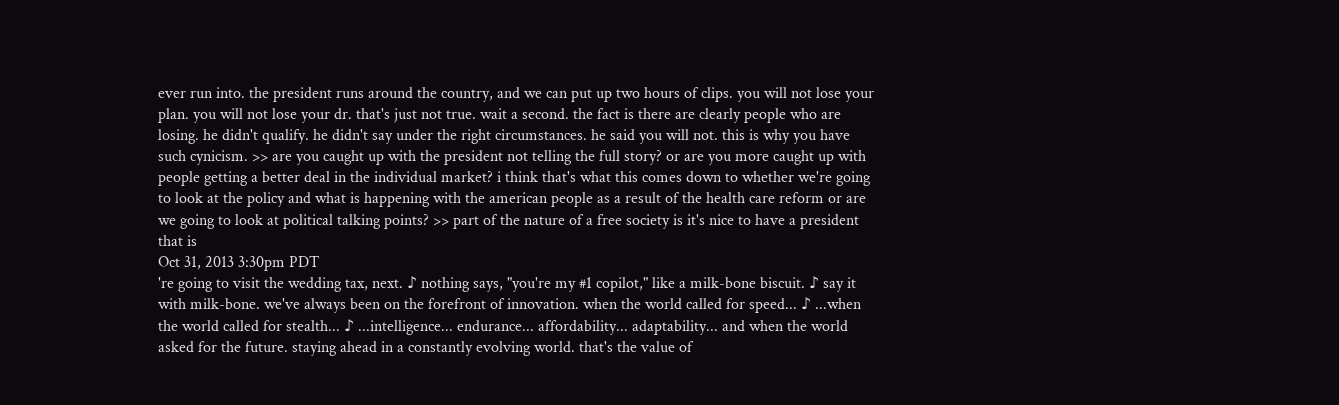ever run into. the president runs around the country, and we can put up two hours of clips. you will not lose your plan. you will not lose your dr. that's just not true. wait a second. the fact is there are clearly people who are losing. he didn't qualify. he didn't say under the right circumstances. he said you will not. this is why you have such cynicism. >> are you caught up with the president not telling the full story? or are you more caught up with people getting a better deal in the individual market? i think that's what this comes down to whether we're going to look at the policy and what is happening with the american people as a result of the health care reform or are we going to look at political talking points? >> part of the nature of a free society is it's nice to have a president that is
Oct 31, 2013 3:30pm PDT
're going to visit the wedding tax, next. ♪ nothing says, "you're my #1 copilot," like a milk-bone biscuit. ♪ say it with milk-bone. we've always been on the forefront of innovation. when the world called for speed... ♪ ...when the world called for stealth... ♪ ...intelligence... endurance... affordability... adaptability... and when the world asked for the future. staying ahead in a constantly evolving world. that's the value of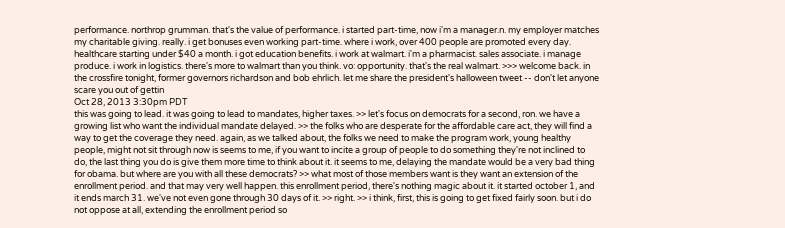performance. northrop grumman. that's the value of performance. i started part-time, now i'm a manager.n. my employer matches my charitable giving. really. i get bonuses even working part-time. where i work, over 400 people are promoted every day. healthcare starting under $40 a month. i got education benefits. i work at walmart. i'm a pharmacist. sales associate. i manage produce. i work in logistics. there's more to walmart than you think. vo: opportunity. that's the real walmart. >>> welcome back. in the crossfire tonight, former governors richardson and bob ehrlich. let me share the president's halloween tweet -- don't let anyone scare you out of gettin
Oct 28, 2013 3:30pm PDT
this was going to lead. it was going to lead to mandates, higher taxes. >> let's focus on democrats for a second, ron. we have a growing list who want the individual mandate delayed. >> the folks who are desperate for the affordable care act, they will find a way to get the coverage they need. again, as we talked about, the folks we need to make the program work, young healthy people, might not sit through now is seems to me, if you want to incite a group of people to do something they're not inclined to do, the last thing you do is give them more time to think about it. it seems to me, delaying the mandate would be a very bad thing for obama. but where are you with all these democrats? >> what most of those members want is they want an extension of the enrollment period. and that may very well happen. this enrollment period, there's nothing magic about it. it started october 1, and it ends march 31. we've not even gone through 30 days of it. >> right. >> i think, first, this is going to get fixed fairly soon. but i do not oppose at all, extending the enrollment period so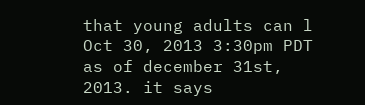that young adults can l
Oct 30, 2013 3:30pm PDT
as of december 31st, 2013. it says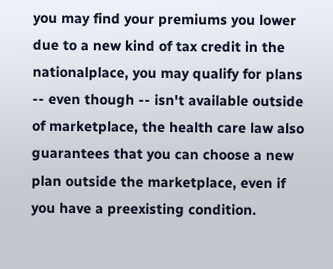you may find your premiums you lower due to a new kind of tax credit in the nationalplace, you may qualify for plans -- even though -- isn't available outside of marketplace, the health care law also guarantees that you can choose a new plan outside the marketplace, even if you have a preexisting condition.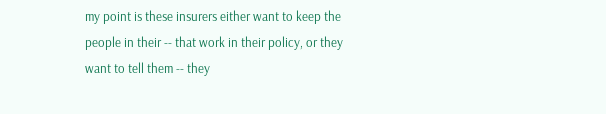my point is these insurers either want to keep the people in their -- that work in their policy, or they want to tell them -- they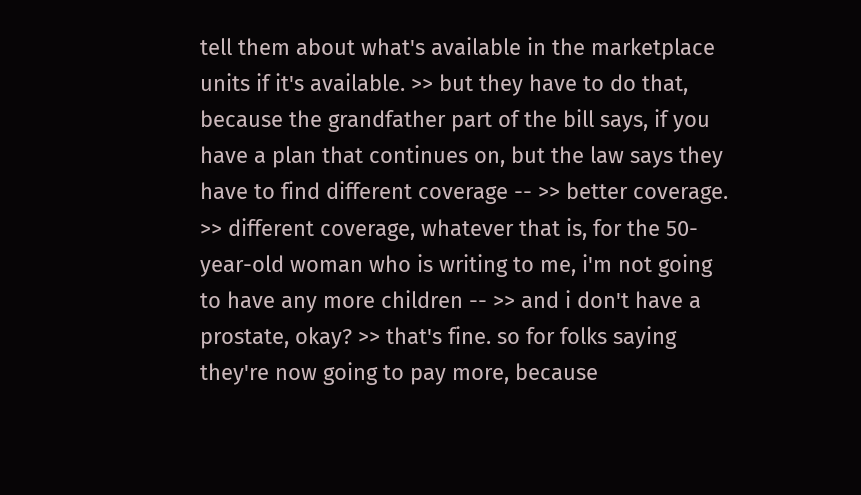tell them about what's available in the marketplace units if it's available. >> but they have to do that, because the grandfather part of the bill says, if you have a plan that continues on, but the law says they have to find different coverage -- >> better coverage. >> different coverage, whatever that is, for the 50-year-old woman who is writing to me, i'm not going to have any more children -- >> and i don't have a prostate, okay? >> that's fine. so for folks saying they're now going to pay more, because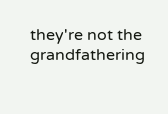they're not the grandfathering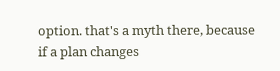option. that's a myth there, because if a plan changes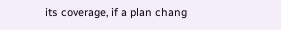its coverage, if a plan chang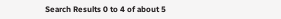Search Results 0 to 4 of about 5